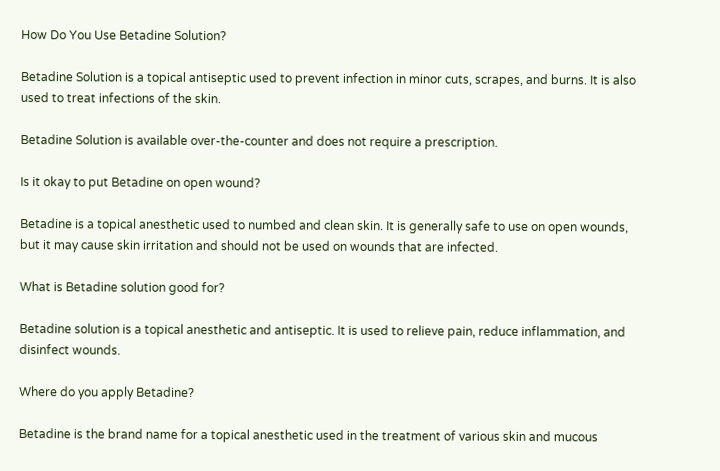How Do You Use Betadine Solution?

Betadine Solution is a topical antiseptic used to prevent infection in minor cuts, scrapes, and burns. It is also used to treat infections of the skin.

Betadine Solution is available over-the-counter and does not require a prescription.

Is it okay to put Betadine on open wound?

Betadine is a topical anesthetic used to numbed and clean skin. It is generally safe to use on open wounds, but it may cause skin irritation and should not be used on wounds that are infected.

What is Betadine solution good for?

Betadine solution is a topical anesthetic and antiseptic. It is used to relieve pain, reduce inflammation, and disinfect wounds.

Where do you apply Betadine?

Betadine is the brand name for a topical anesthetic used in the treatment of various skin and mucous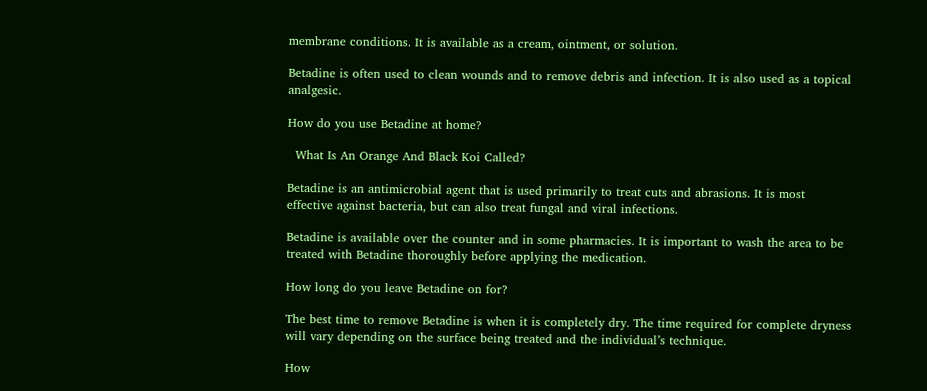membrane conditions. It is available as a cream, ointment, or solution.

Betadine is often used to clean wounds and to remove debris and infection. It is also used as a topical analgesic.

How do you use Betadine at home?

  What Is An Orange And Black Koi Called?

Betadine is an antimicrobial agent that is used primarily to treat cuts and abrasions. It is most effective against bacteria, but can also treat fungal and viral infections.

Betadine is available over the counter and in some pharmacies. It is important to wash the area to be treated with Betadine thoroughly before applying the medication.

How long do you leave Betadine on for?

The best time to remove Betadine is when it is completely dry. The time required for complete dryness will vary depending on the surface being treated and the individual’s technique.

How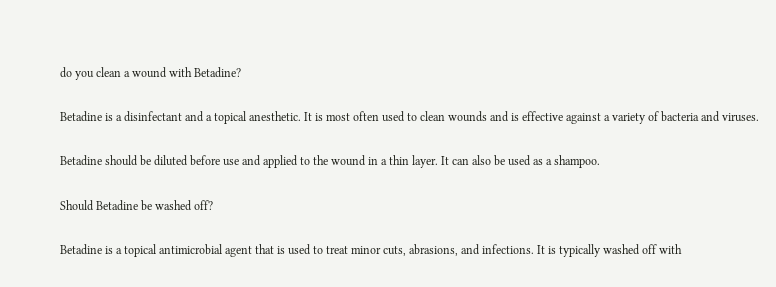do you clean a wound with Betadine?

Betadine is a disinfectant and a topical anesthetic. It is most often used to clean wounds and is effective against a variety of bacteria and viruses.

Betadine should be diluted before use and applied to the wound in a thin layer. It can also be used as a shampoo.

Should Betadine be washed off?

Betadine is a topical antimicrobial agent that is used to treat minor cuts, abrasions, and infections. It is typically washed off with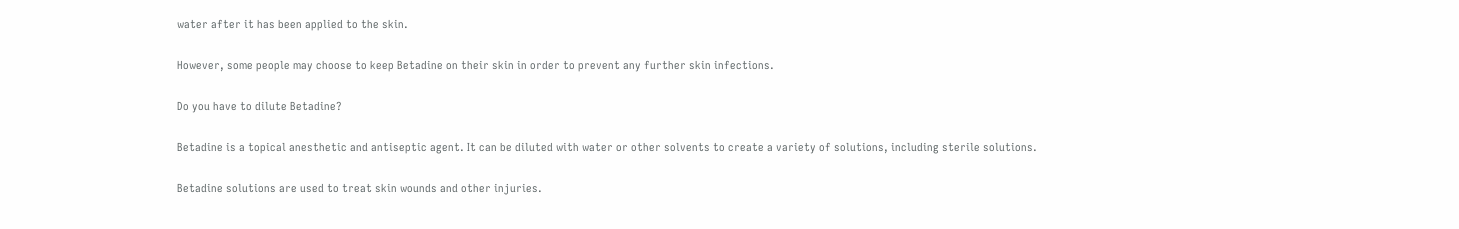water after it has been applied to the skin.

However, some people may choose to keep Betadine on their skin in order to prevent any further skin infections.

Do you have to dilute Betadine?

Betadine is a topical anesthetic and antiseptic agent. It can be diluted with water or other solvents to create a variety of solutions, including sterile solutions.

Betadine solutions are used to treat skin wounds and other injuries.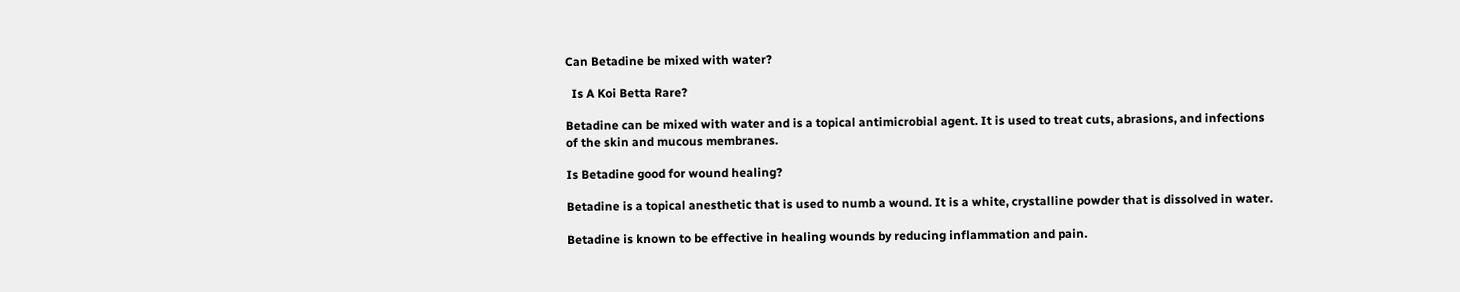Can Betadine be mixed with water?

  Is A Koi Betta Rare?

Betadine can be mixed with water and is a topical antimicrobial agent. It is used to treat cuts, abrasions, and infections of the skin and mucous membranes.

Is Betadine good for wound healing?

Betadine is a topical anesthetic that is used to numb a wound. It is a white, crystalline powder that is dissolved in water.

Betadine is known to be effective in healing wounds by reducing inflammation and pain.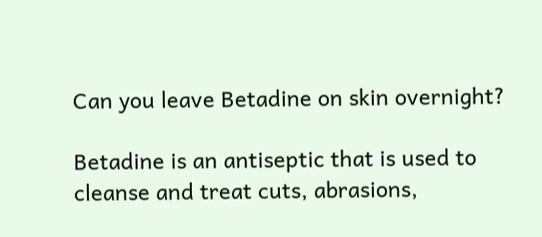Can you leave Betadine on skin overnight?

Betadine is an antiseptic that is used to cleanse and treat cuts, abrasions,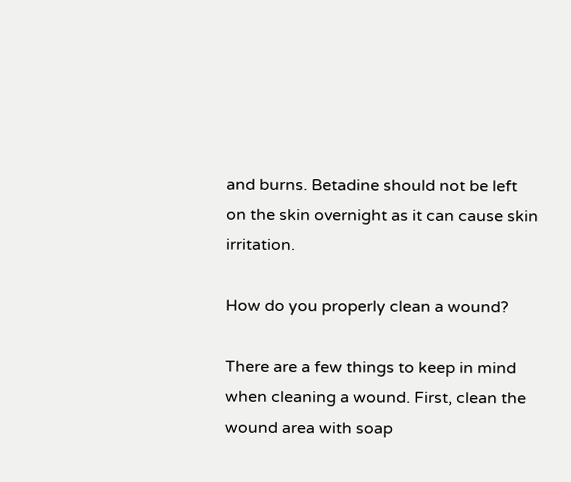and burns. Betadine should not be left on the skin overnight as it can cause skin irritation.

How do you properly clean a wound?

There are a few things to keep in mind when cleaning a wound. First, clean the wound area with soap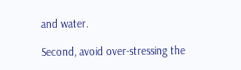and water.

Second, avoid over-stressing the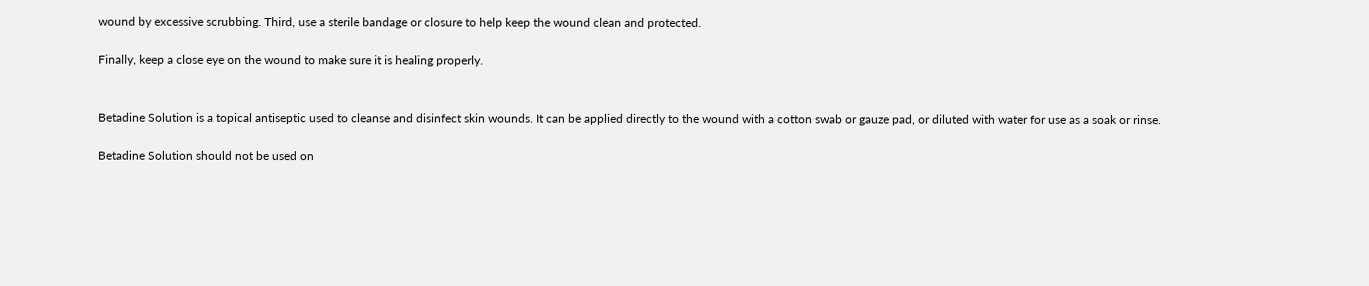wound by excessive scrubbing. Third, use a sterile bandage or closure to help keep the wound clean and protected.

Finally, keep a close eye on the wound to make sure it is healing properly.


Betadine Solution is a topical antiseptic used to cleanse and disinfect skin wounds. It can be applied directly to the wound with a cotton swab or gauze pad, or diluted with water for use as a soak or rinse.

Betadine Solution should not be used on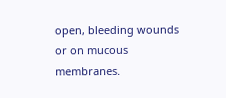open, bleeding wounds or on mucous membranes.